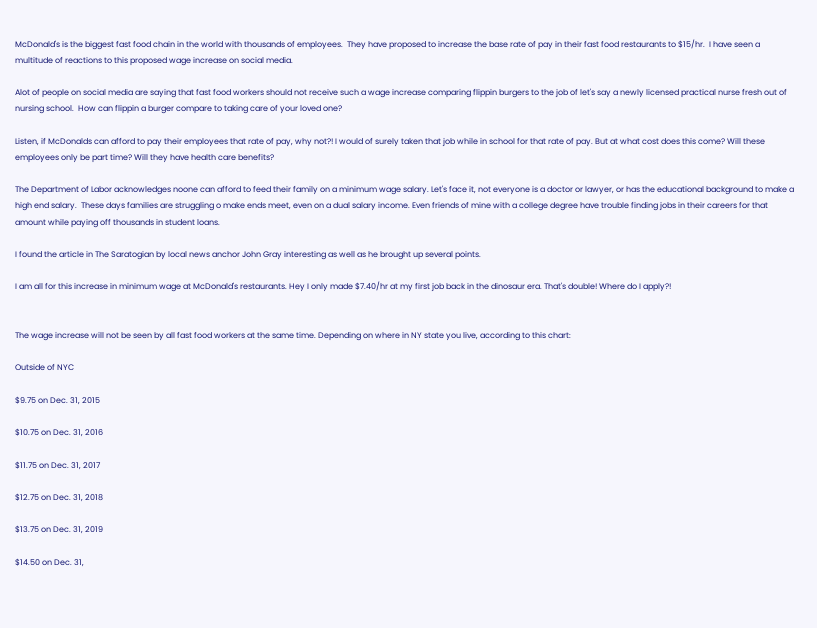McDonald's is the biggest fast food chain in the world with thousands of employees.  They have proposed to increase the base rate of pay in their fast food restaurants to $15/hr.  I have seen a multitude of reactions to this proposed wage increase on social media.

Alot of people on social media are saying that fast food workers should not receive such a wage increase comparing flippin burgers to the job of let's say a newly licensed practical nurse fresh out of nursing school.  How can flippin a burger compare to taking care of your loved one?

Listen, if McDonalds can afford to pay their employees that rate of pay, why not?! I would of surely taken that job while in school for that rate of pay. But at what cost does this come? Will these employees only be part time? Will they have health care benefits?

The Department of Labor acknowledges noone can afford to feed their family on a minimum wage salary. Let's face it, not everyone is a doctor or lawyer, or has the educational background to make a high end salary.  These days families are struggling o make ends meet, even on a dual salary income. Even friends of mine with a college degree have trouble finding jobs in their careers for that amount while paying off thousands in student loans.

I found the article in The Saratogian by local news anchor John Gray interesting as well as he brought up several points.

I am all for this increase in minimum wage at McDonald's restaurants. Hey I only made $7.40/hr at my first job back in the dinosaur era. That's double! Where do I apply?!


The wage increase will not be seen by all fast food workers at the same time. Depending on where in NY state you live, according to this chart:

Outside of NYC

$9.75 on Dec. 31, 2015

$10.75 on Dec. 31, 2016

$11.75 on Dec. 31, 2017

$12.75 on Dec. 31, 2018

$13.75 on Dec. 31, 2019

$14.50 on Dec. 31,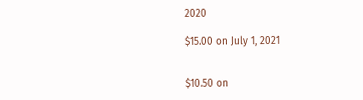2020

$15.00 on July 1, 2021


$10.50 on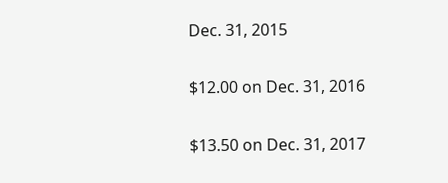Dec. 31, 2015

$12.00 on Dec. 31, 2016

$13.50 on Dec. 31, 2017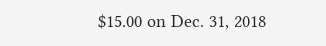$15.00 on Dec. 31, 2018